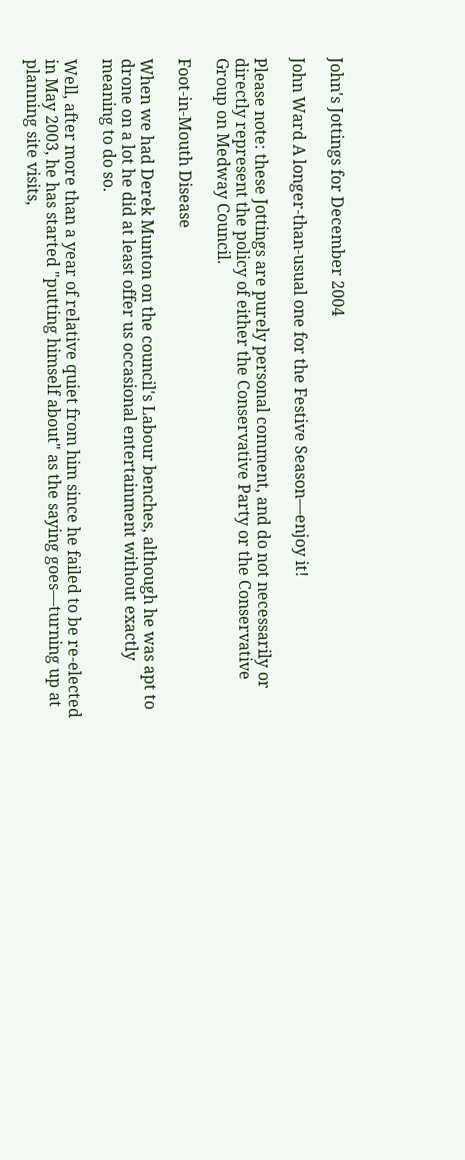John's Jottings for December 2004

John Ward A longer-than-usual one for the Festive Season—enjoy it!

Please note: these Jottings are purely personal comment, and do not necessarily or directly represent the policy of either the Conservative Party or the Conservative Group on Medway Council.

Foot-in-Mouth Disease

When we had Derek Munton on the council's Labour benches, although he was apt to drone on a lot he did at least offer us occasional entertainment without exactly meaning to do so.

Well, after more than a year of relative quiet from him since he failed to be re-elected in May 2003, he has started "putting himself about" as the saying goes—turning up at planning site visits,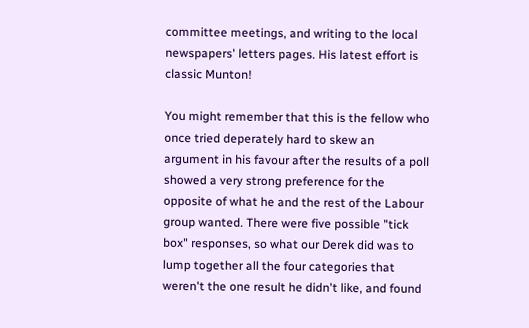committee meetings, and writing to the local newspapers' letters pages. His latest effort is classic Munton!

You might remember that this is the fellow who once tried deperately hard to skew an argument in his favour after the results of a poll showed a very strong preference for the opposite of what he and the rest of the Labour group wanted. There were five possible "tick box" responses, so what our Derek did was to lump together all the four categories that weren't the one result he didn't like, and found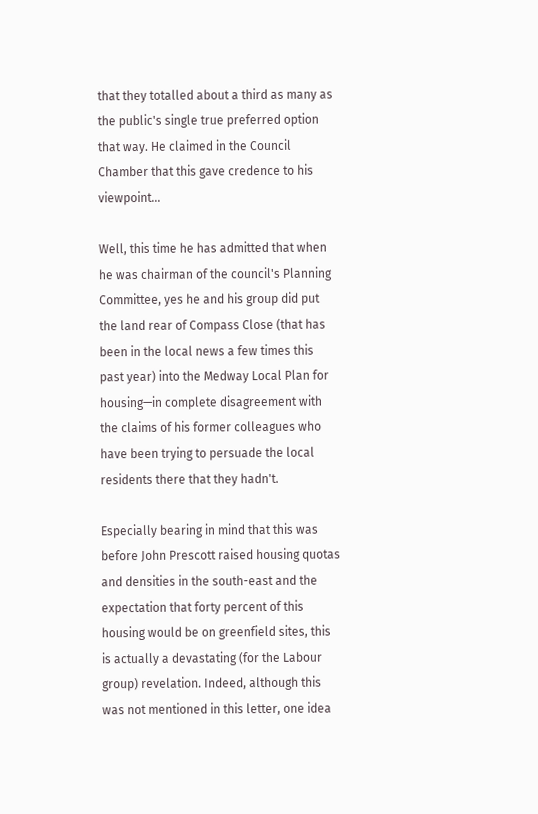that they totalled about a third as many as the public's single true preferred option that way. He claimed in the Council Chamber that this gave credence to his viewpoint...

Well, this time he has admitted that when he was chairman of the council's Planning Committee, yes he and his group did put the land rear of Compass Close (that has been in the local news a few times this past year) into the Medway Local Plan for housing—in complete disagreement with the claims of his former colleagues who have been trying to persuade the local residents there that they hadn't.

Especially bearing in mind that this was before John Prescott raised housing quotas and densities in the south-east and the expectation that forty percent of this housing would be on greenfield sites, this is actually a devastating (for the Labour group) revelation. Indeed, although this was not mentioned in this letter, one idea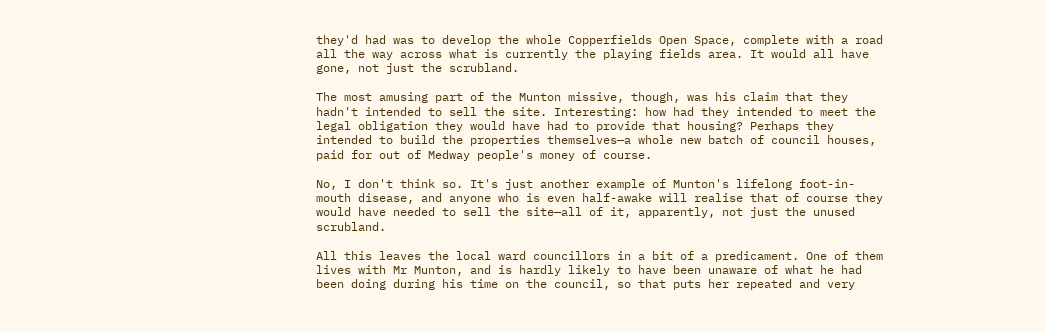they'd had was to develop the whole Copperfields Open Space, complete with a road all the way across what is currently the playing fields area. It would all have gone, not just the scrubland.

The most amusing part of the Munton missive, though, was his claim that they hadn't intended to sell the site. Interesting: how had they intended to meet the legal obligation they would have had to provide that housing? Perhaps they intended to build the properties themselves—a whole new batch of council houses, paid for out of Medway people's money of course.

No, I don't think so. It's just another example of Munton's lifelong foot-in-mouth disease, and anyone who is even half-awake will realise that of course they would have needed to sell the site—all of it, apparently, not just the unused scrubland.

All this leaves the local ward councillors in a bit of a predicament. One of them lives with Mr Munton, and is hardly likely to have been unaware of what he had been doing during his time on the council, so that puts her repeated and very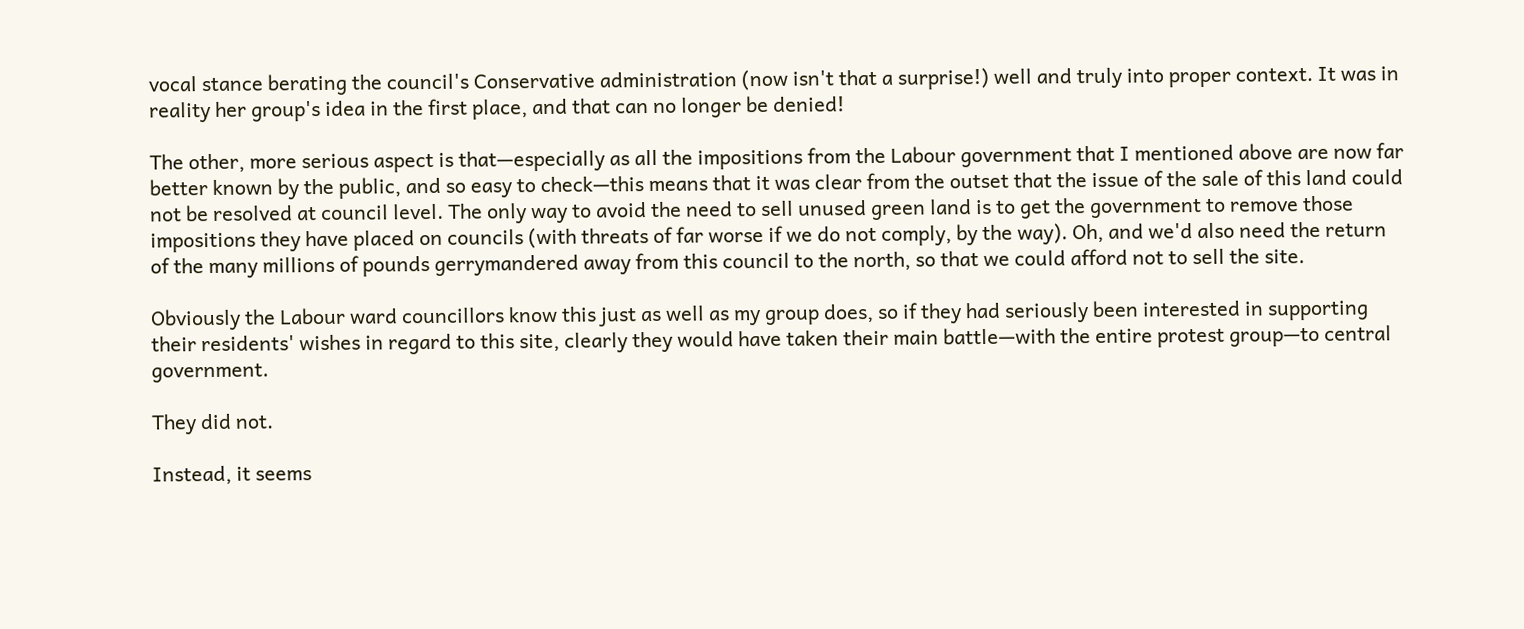vocal stance berating the council's Conservative administration (now isn't that a surprise!) well and truly into proper context. It was in reality her group's idea in the first place, and that can no longer be denied!

The other, more serious aspect is that—especially as all the impositions from the Labour government that I mentioned above are now far better known by the public, and so easy to check—this means that it was clear from the outset that the issue of the sale of this land could not be resolved at council level. The only way to avoid the need to sell unused green land is to get the government to remove those impositions they have placed on councils (with threats of far worse if we do not comply, by the way). Oh, and we'd also need the return of the many millions of pounds gerrymandered away from this council to the north, so that we could afford not to sell the site.

Obviously the Labour ward councillors know this just as well as my group does, so if they had seriously been interested in supporting their residents' wishes in regard to this site, clearly they would have taken their main battle—with the entire protest group—to central government.

They did not.

Instead, it seems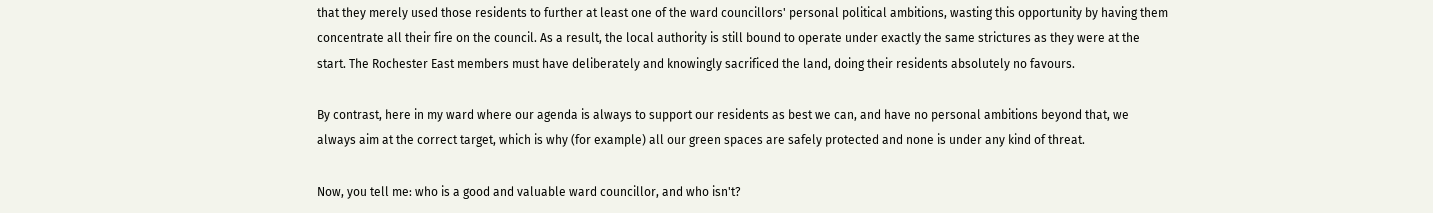that they merely used those residents to further at least one of the ward councillors' personal political ambitions, wasting this opportunity by having them concentrate all their fire on the council. As a result, the local authority is still bound to operate under exactly the same strictures as they were at the start. The Rochester East members must have deliberately and knowingly sacrificed the land, doing their residents absolutely no favours.

By contrast, here in my ward where our agenda is always to support our residents as best we can, and have no personal ambitions beyond that, we always aim at the correct target, which is why (for example) all our green spaces are safely protected and none is under any kind of threat.

Now, you tell me: who is a good and valuable ward councillor, and who isn't?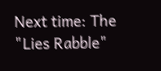Next time: The "Lies Rabble"